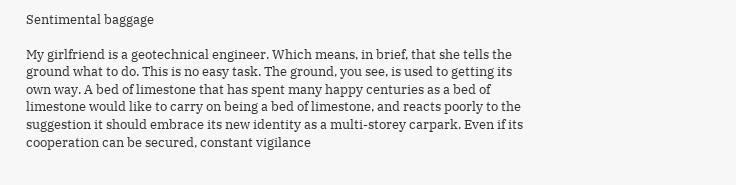Sentimental baggage

My girlfriend is a geotechnical engineer. Which means, in brief, that she tells the ground what to do. This is no easy task. The ground, you see, is used to getting its own way. A bed of limestone that has spent many happy centuries as a bed of limestone would like to carry on being a bed of limestone, and reacts poorly to the suggestion it should embrace its new identity as a multi-storey carpark. Even if its cooperation can be secured, constant vigilance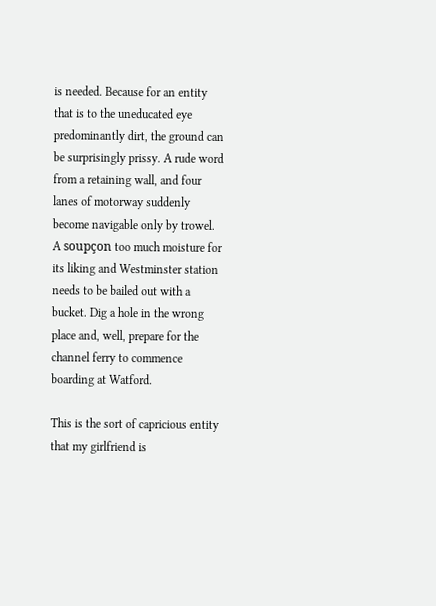is needed. Because for an entity that is to the uneducated eye predominantly dirt, the ground can be surprisingly prissy. A rude word from a retaining wall, and four lanes of motorway suddenly become navigable only by trowel. A soupçon too much moisture for its liking and Westminster station needs to be bailed out with a bucket. Dig a hole in the wrong place and, well, prepare for the channel ferry to commence boarding at Watford.

This is the sort of capricious entity that my girlfriend is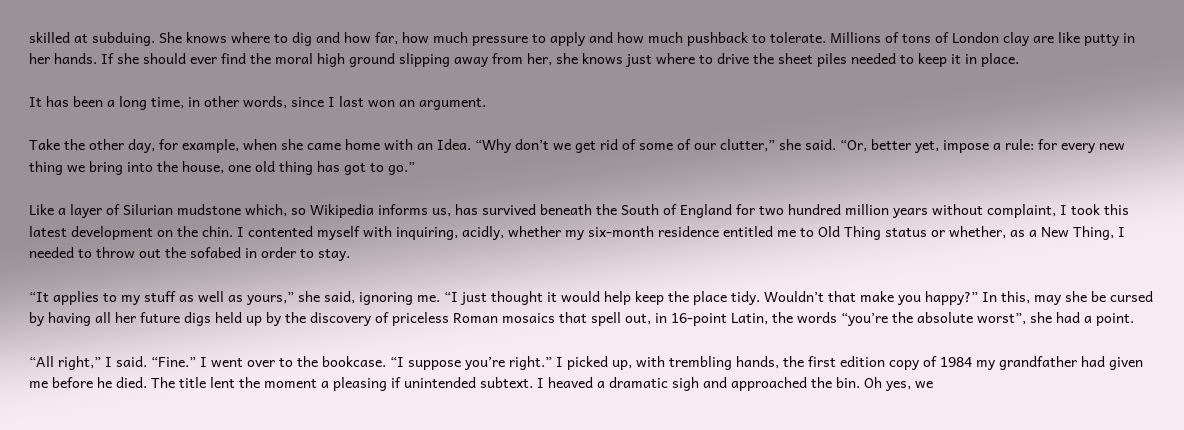skilled at subduing. She knows where to dig and how far, how much pressure to apply and how much pushback to tolerate. Millions of tons of London clay are like putty in her hands. If she should ever find the moral high ground slipping away from her, she knows just where to drive the sheet piles needed to keep it in place.

It has been a long time, in other words, since I last won an argument.

Take the other day, for example, when she came home with an Idea. “Why don’t we get rid of some of our clutter,” she said. “Or, better yet, impose a rule: for every new thing we bring into the house, one old thing has got to go.”

Like a layer of Silurian mudstone which, so Wikipedia informs us, has survived beneath the South of England for two hundred million years without complaint, I took this latest development on the chin. I contented myself with inquiring, acidly, whether my six-month residence entitled me to Old Thing status or whether, as a New Thing, I needed to throw out the sofabed in order to stay.

“It applies to my stuff as well as yours,” she said, ignoring me. “I just thought it would help keep the place tidy. Wouldn’t that make you happy?” In this, may she be cursed by having all her future digs held up by the discovery of priceless Roman mosaics that spell out, in 16-point Latin, the words “you’re the absolute worst”, she had a point.

“All right,” I said. “Fine.” I went over to the bookcase. “I suppose you’re right.” I picked up, with trembling hands, the first edition copy of 1984 my grandfather had given me before he died. The title lent the moment a pleasing if unintended subtext. I heaved a dramatic sigh and approached the bin. Oh yes, we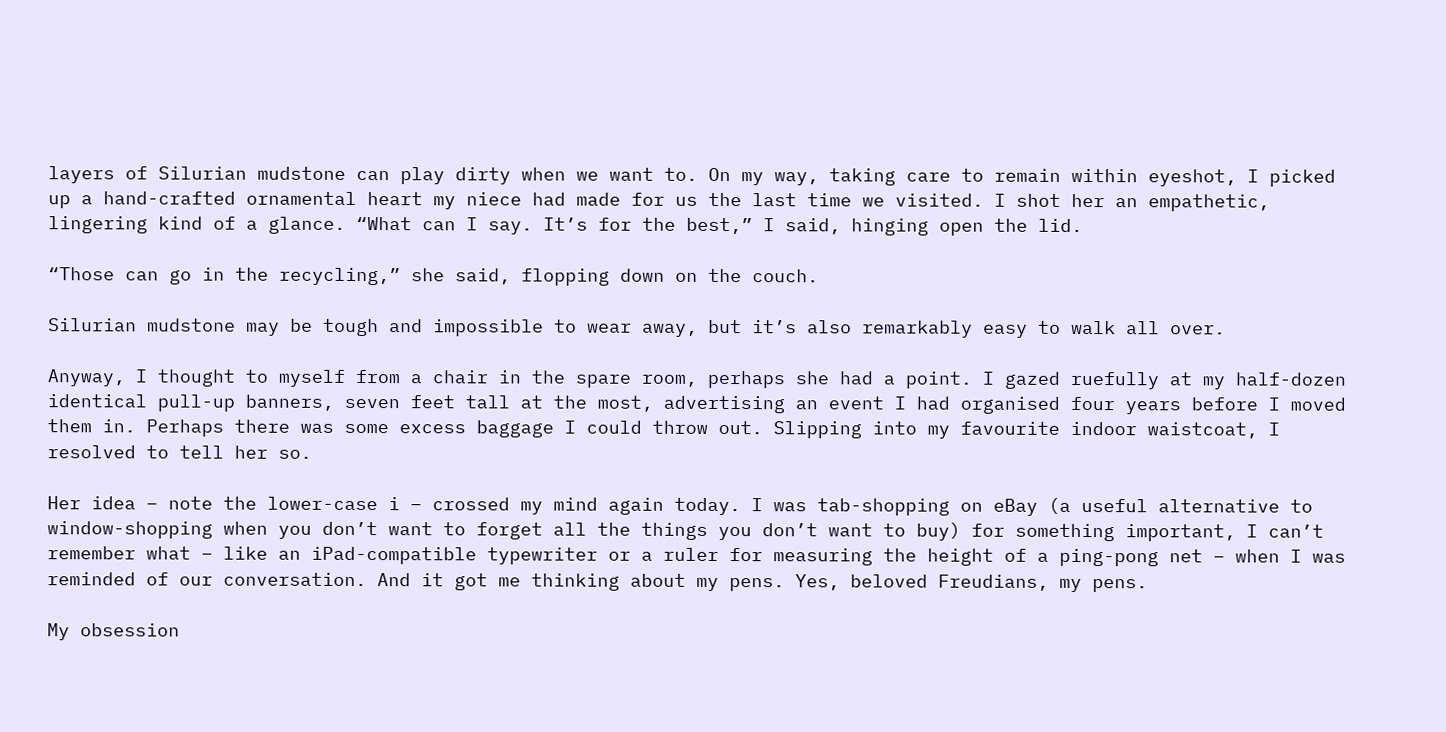layers of Silurian mudstone can play dirty when we want to. On my way, taking care to remain within eyeshot, I picked up a hand-crafted ornamental heart my niece had made for us the last time we visited. I shot her an empathetic, lingering kind of a glance. “What can I say. It’s for the best,” I said, hinging open the lid.

“Those can go in the recycling,” she said, flopping down on the couch.

Silurian mudstone may be tough and impossible to wear away, but it’s also remarkably easy to walk all over.

Anyway, I thought to myself from a chair in the spare room, perhaps she had a point. I gazed ruefully at my half-dozen identical pull-up banners, seven feet tall at the most, advertising an event I had organised four years before I moved them in. Perhaps there was some excess baggage I could throw out. Slipping into my favourite indoor waistcoat, I resolved to tell her so.

Her idea – note the lower-case i – crossed my mind again today. I was tab-shopping on eBay (a useful alternative to window-shopping when you don’t want to forget all the things you don’t want to buy) for something important, I can’t remember what – like an iPad-compatible typewriter or a ruler for measuring the height of a ping-pong net – when I was reminded of our conversation. And it got me thinking about my pens. Yes, beloved Freudians, my pens.

My obsession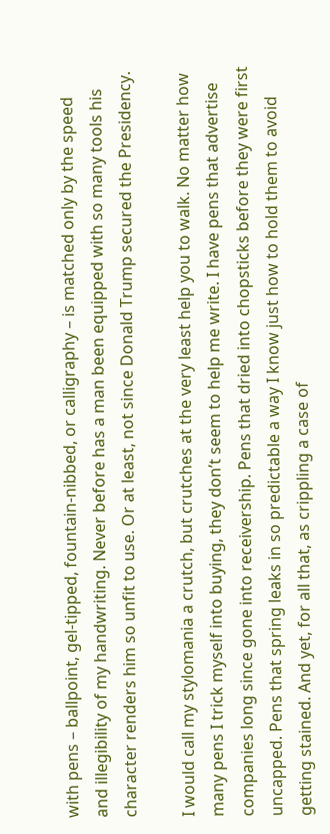with pens – ballpoint, gel-tipped, fountain-nibbed, or calligraphy – is matched only by the speed and illegibility of my handwriting. Never before has a man been equipped with so many tools his character renders him so unfit to use. Or at least, not since Donald Trump secured the Presidency.

I would call my stylomania a crutch, but crutches at the very least help you to walk. No matter how many pens I trick myself into buying, they don’t seem to help me write. I have pens that advertise companies long since gone into receivership. Pens that dried into chopsticks before they were first uncapped. Pens that spring leaks in so predictable a way I know just how to hold them to avoid getting stained. And yet, for all that, as crippling a case of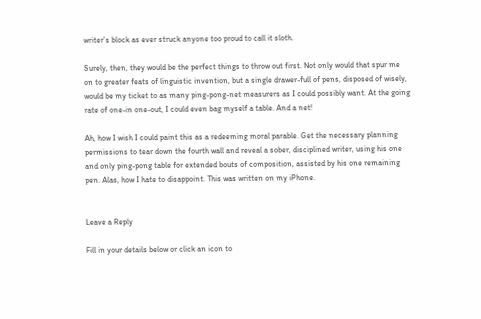writer’s block as ever struck anyone too proud to call it sloth.

Surely, then, they would be the perfect things to throw out first. Not only would that spur me on to greater feats of linguistic invention, but a single drawer-full of pens, disposed of wisely, would be my ticket to as many ping-pong-net measurers as I could possibly want. At the going rate of one-in one-out, I could even bag myself a table. And a net!

Ah, how I wish I could paint this as a redeeming moral parable. Get the necessary planning permissions to tear down the fourth wall and reveal a sober, disciplined writer, using his one and only ping-pong table for extended bouts of composition, assisted by his one remaining pen. Alas, how I hate to disappoint. This was written on my iPhone.


Leave a Reply

Fill in your details below or click an icon to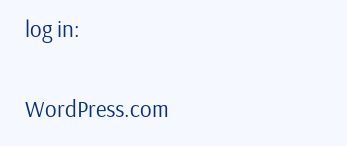log in:

WordPress.com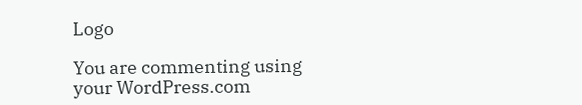Logo

You are commenting using your WordPress.com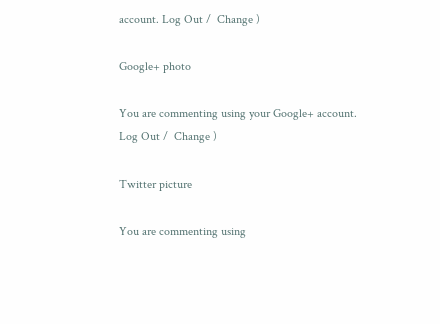account. Log Out /  Change )

Google+ photo

You are commenting using your Google+ account. Log Out /  Change )

Twitter picture

You are commenting using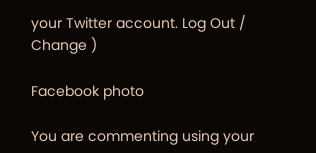your Twitter account. Log Out /  Change )

Facebook photo

You are commenting using your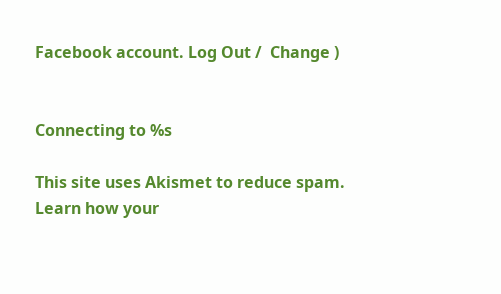Facebook account. Log Out /  Change )


Connecting to %s

This site uses Akismet to reduce spam. Learn how your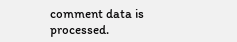comment data is processed.